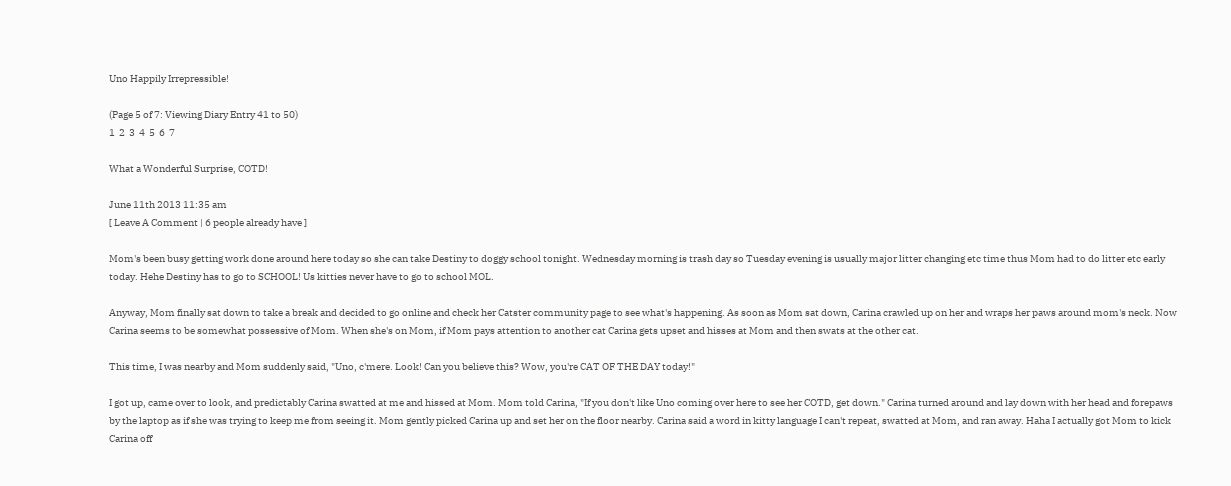Uno Happily Irrepressible!

(Page 5 of 7: Viewing Diary Entry 41 to 50)
1  2  3  4  5  6  7

What a Wonderful Surprise, COTD!

June 11th 2013 11:35 am
[ Leave A Comment | 6 people already have ]

Mom's been busy getting work done around here today so she can take Destiny to doggy school tonight. Wednesday morning is trash day so Tuesday evening is usually major litter changing etc time thus Mom had to do litter etc early today. Hehe Destiny has to go to SCHOOL! Us kitties never have to go to school MOL.

Anyway, Mom finally sat down to take a break and decided to go online and check her Catster community page to see what's happening. As soon as Mom sat down, Carina crawled up on her and wraps her paws around mom's neck. Now Carina seems to be somewhat possessive of Mom. When she's on Mom, if Mom pays attention to another cat Carina gets upset and hisses at Mom and then swats at the other cat.

This time, I was nearby and Mom suddenly said, "Uno, c'mere. Look! Can you believe this? Wow, you're CAT OF THE DAY today!"

I got up, came over to look, and predictably Carina swatted at me and hissed at Mom. Mom told Carina, "If you don't like Uno coming over here to see her COTD, get down." Carina turned around and lay down with her head and forepaws by the laptop as if she was trying to keep me from seeing it. Mom gently picked Carina up and set her on the floor nearby. Carina said a word in kitty language I can't repeat, swatted at Mom, and ran away. Haha I actually got Mom to kick Carina off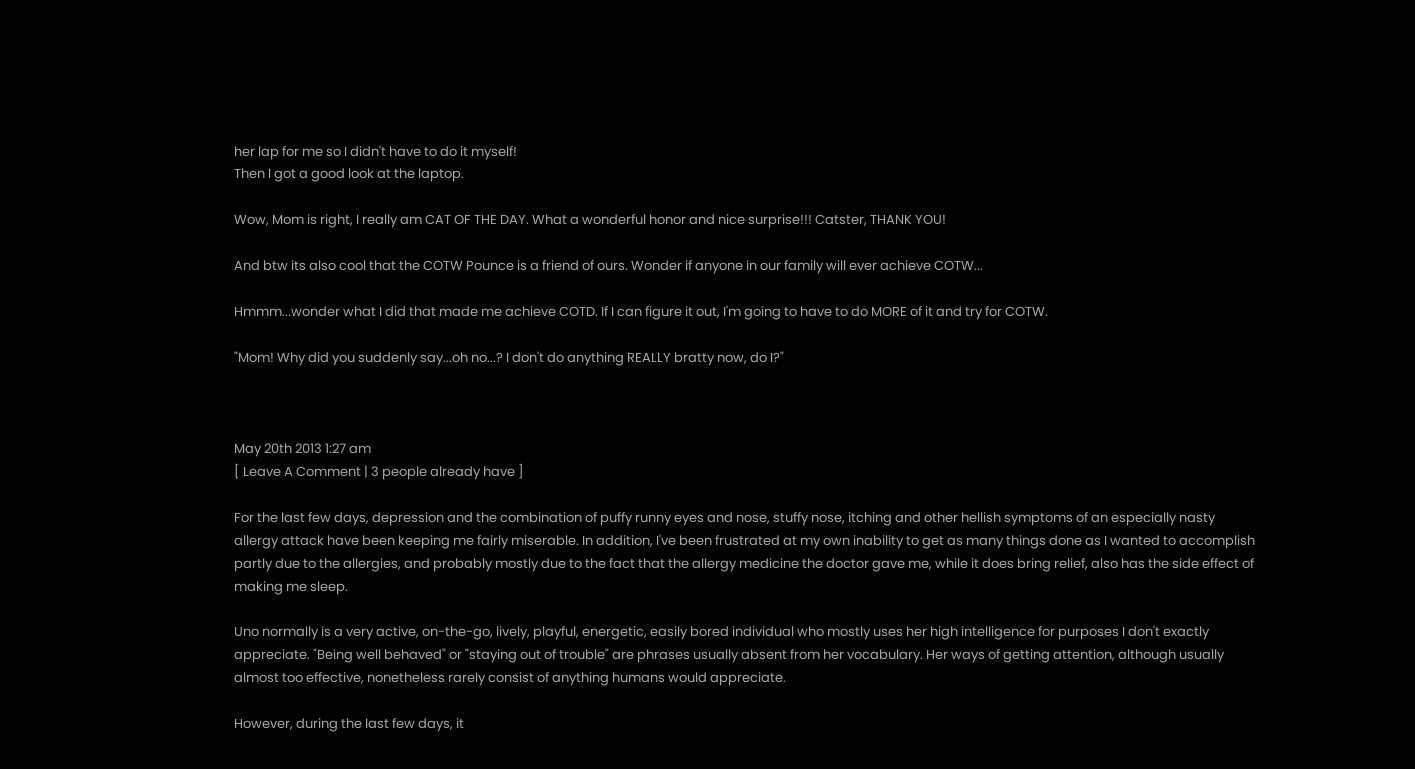her lap for me so I didn't have to do it myself!
Then I got a good look at the laptop.

Wow, Mom is right, I really am CAT OF THE DAY. What a wonderful honor and nice surprise!!! Catster, THANK YOU!

And btw its also cool that the COTW Pounce is a friend of ours. Wonder if anyone in our family will ever achieve COTW...

Hmmm...wonder what I did that made me achieve COTD. If I can figure it out, I'm going to have to do MORE of it and try for COTW.

"Mom! Why did you suddenly say...oh no...? I don't do anything REALLY bratty now, do I?"



May 20th 2013 1:27 am
[ Leave A Comment | 3 people already have ]

For the last few days, depression and the combination of puffy runny eyes and nose, stuffy nose, itching and other hellish symptoms of an especially nasty allergy attack have been keeping me fairly miserable. In addition, I've been frustrated at my own inability to get as many things done as I wanted to accomplish partly due to the allergies, and probably mostly due to the fact that the allergy medicine the doctor gave me, while it does bring relief, also has the side effect of making me sleep.

Uno normally is a very active, on-the-go, lively, playful, energetic, easily bored individual who mostly uses her high intelligence for purposes I don't exactly appreciate. "Being well behaved" or "staying out of trouble" are phrases usually absent from her vocabulary. Her ways of getting attention, although usually almost too effective, nonetheless rarely consist of anything humans would appreciate.

However, during the last few days, it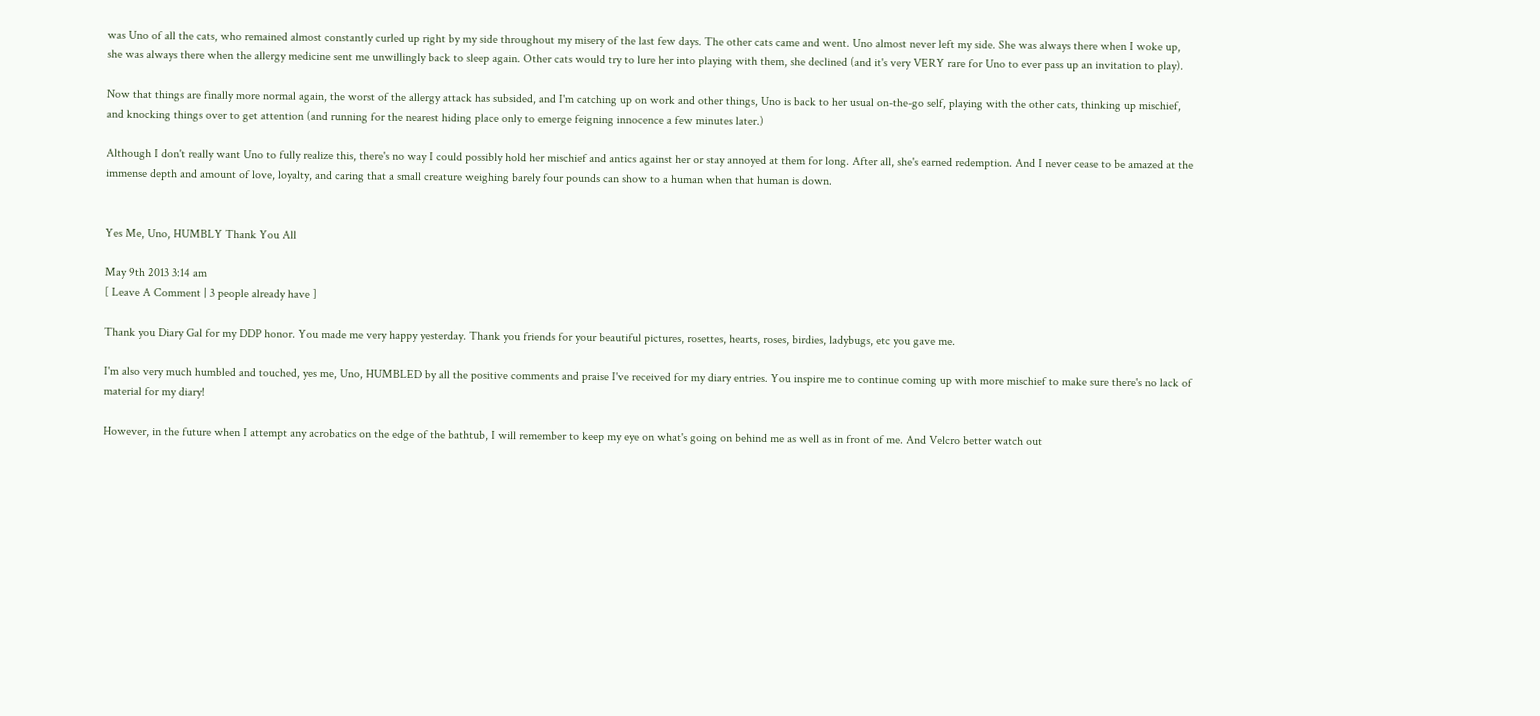was Uno of all the cats, who remained almost constantly curled up right by my side throughout my misery of the last few days. The other cats came and went. Uno almost never left my side. She was always there when I woke up, she was always there when the allergy medicine sent me unwillingly back to sleep again. Other cats would try to lure her into playing with them, she declined (and it's very VERY rare for Uno to ever pass up an invitation to play).

Now that things are finally more normal again, the worst of the allergy attack has subsided, and I'm catching up on work and other things, Uno is back to her usual on-the-go self, playing with the other cats, thinking up mischief, and knocking things over to get attention (and running for the nearest hiding place only to emerge feigning innocence a few minutes later.)

Although I don't really want Uno to fully realize this, there's no way I could possibly hold her mischief and antics against her or stay annoyed at them for long. After all, she's earned redemption. And I never cease to be amazed at the immense depth and amount of love, loyalty, and caring that a small creature weighing barely four pounds can show to a human when that human is down.


Yes Me, Uno, HUMBLY Thank You All

May 9th 2013 3:14 am
[ Leave A Comment | 3 people already have ]

Thank you Diary Gal for my DDP honor. You made me very happy yesterday. Thank you friends for your beautiful pictures, rosettes, hearts, roses, birdies, ladybugs, etc you gave me.

I'm also very much humbled and touched, yes me, Uno, HUMBLED by all the positive comments and praise I've received for my diary entries. You inspire me to continue coming up with more mischief to make sure there's no lack of material for my diary!

However, in the future when I attempt any acrobatics on the edge of the bathtub, I will remember to keep my eye on what's going on behind me as well as in front of me. And Velcro better watch out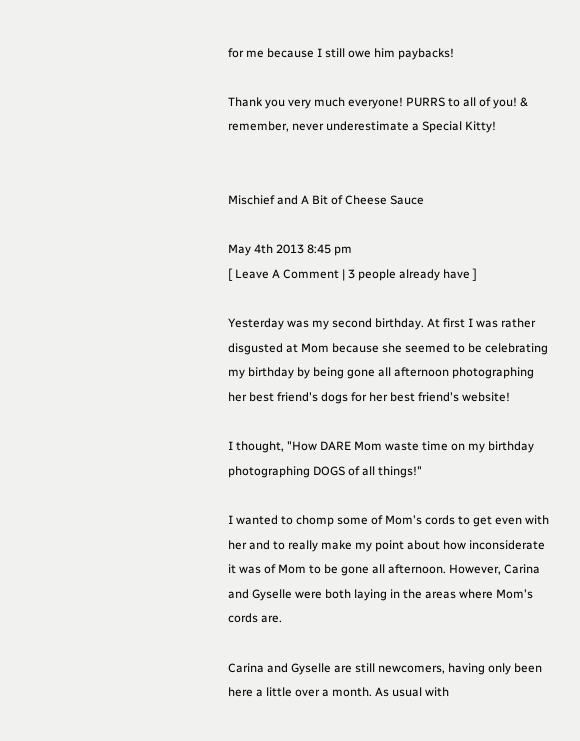for me because I still owe him paybacks!

Thank you very much everyone! PURRS to all of you! & remember, never underestimate a Special Kitty!


Mischief and A Bit of Cheese Sauce

May 4th 2013 8:45 pm
[ Leave A Comment | 3 people already have ]

Yesterday was my second birthday. At first I was rather disgusted at Mom because she seemed to be celebrating my birthday by being gone all afternoon photographing her best friend's dogs for her best friend's website!

I thought, "How DARE Mom waste time on my birthday photographing DOGS of all things!"

I wanted to chomp some of Mom's cords to get even with her and to really make my point about how inconsiderate it was of Mom to be gone all afternoon. However, Carina and Gyselle were both laying in the areas where Mom's cords are.

Carina and Gyselle are still newcomers, having only been here a little over a month. As usual with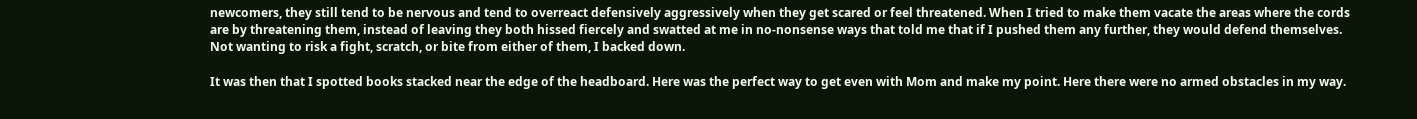newcomers, they still tend to be nervous and tend to overreact defensively aggressively when they get scared or feel threatened. When I tried to make them vacate the areas where the cords are by threatening them, instead of leaving they both hissed fiercely and swatted at me in no-nonsense ways that told me that if I pushed them any further, they would defend themselves. Not wanting to risk a fight, scratch, or bite from either of them, I backed down.

It was then that I spotted books stacked near the edge of the headboard. Here was the perfect way to get even with Mom and make my point. Here there were no armed obstacles in my way.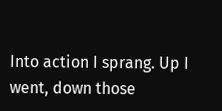Into action I sprang. Up I went, down those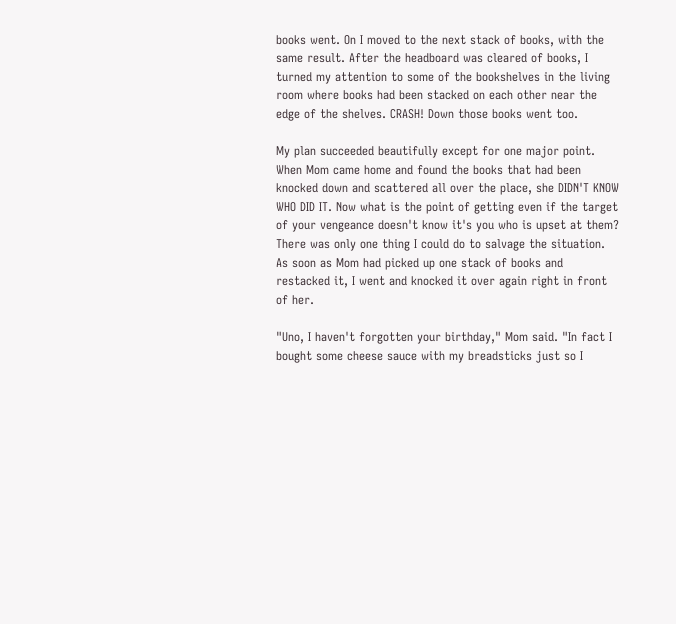books went. On I moved to the next stack of books, with the same result. After the headboard was cleared of books, I turned my attention to some of the bookshelves in the living room where books had been stacked on each other near the edge of the shelves. CRASH! Down those books went too.

My plan succeeded beautifully except for one major point. When Mom came home and found the books that had been knocked down and scattered all over the place, she DIDN'T KNOW WHO DID IT. Now what is the point of getting even if the target of your vengeance doesn't know it's you who is upset at them? There was only one thing I could do to salvage the situation. As soon as Mom had picked up one stack of books and restacked it, I went and knocked it over again right in front of her.

"Uno, I haven't forgotten your birthday," Mom said. "In fact I bought some cheese sauce with my breadsticks just so I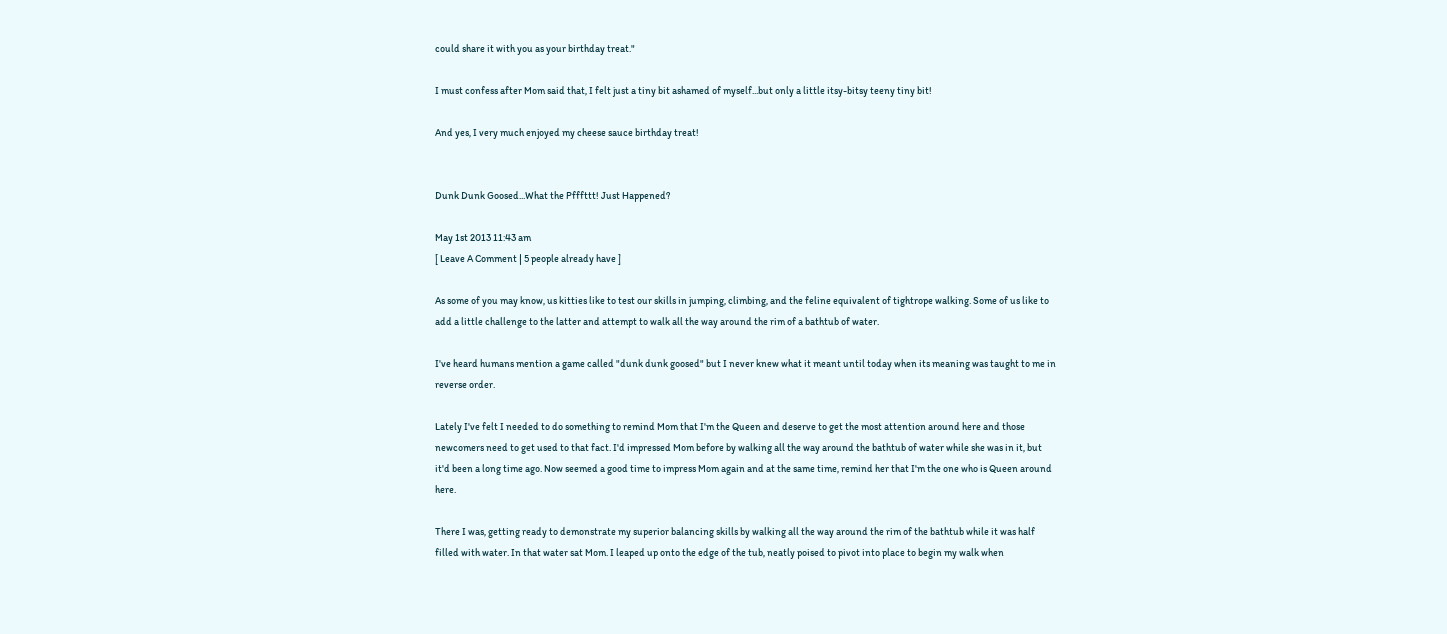could share it with you as your birthday treat."

I must confess after Mom said that, I felt just a tiny bit ashamed of myself...but only a little itsy-bitsy teeny tiny bit!

And yes, I very much enjoyed my cheese sauce birthday treat!


Dunk Dunk Goosed...What the Pfffttt! Just Happened?

May 1st 2013 11:43 am
[ Leave A Comment | 5 people already have ]

As some of you may know, us kitties like to test our skills in jumping, climbing, and the feline equivalent of tightrope walking. Some of us like to add a little challenge to the latter and attempt to walk all the way around the rim of a bathtub of water.

I've heard humans mention a game called "dunk dunk goosed" but I never knew what it meant until today when its meaning was taught to me in reverse order.

Lately I've felt I needed to do something to remind Mom that I'm the Queen and deserve to get the most attention around here and those newcomers need to get used to that fact. I'd impressed Mom before by walking all the way around the bathtub of water while she was in it, but it'd been a long time ago. Now seemed a good time to impress Mom again and at the same time, remind her that I'm the one who is Queen around here.

There I was, getting ready to demonstrate my superior balancing skills by walking all the way around the rim of the bathtub while it was half filled with water. In that water sat Mom. I leaped up onto the edge of the tub, neatly poised to pivot into place to begin my walk when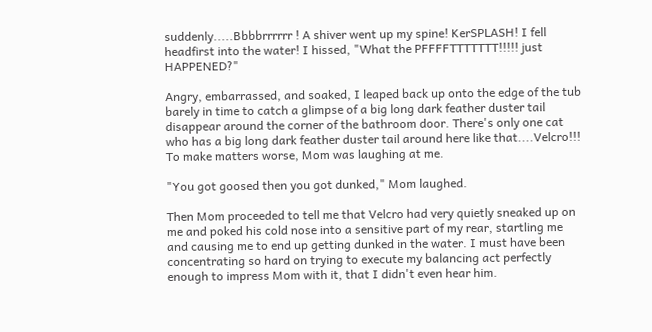suddenly.....Bbbbrrrrrr ! A shiver went up my spine! KerSPLASH! I fell headfirst into the water! I hissed, "What the PFFFFTTTTTTT!!!!! just HAPPENED?"

Angry, embarrassed, and soaked, I leaped back up onto the edge of the tub barely in time to catch a glimpse of a big long dark feather duster tail disappear around the corner of the bathroom door. There's only one cat who has a big long dark feather duster tail around here like that....Velcro!!! To make matters worse, Mom was laughing at me.

"You got goosed then you got dunked," Mom laughed.

Then Mom proceeded to tell me that Velcro had very quietly sneaked up on me and poked his cold nose into a sensitive part of my rear, startling me and causing me to end up getting dunked in the water. I must have been concentrating so hard on trying to execute my balancing act perfectly enough to impress Mom with it, that I didn't even hear him.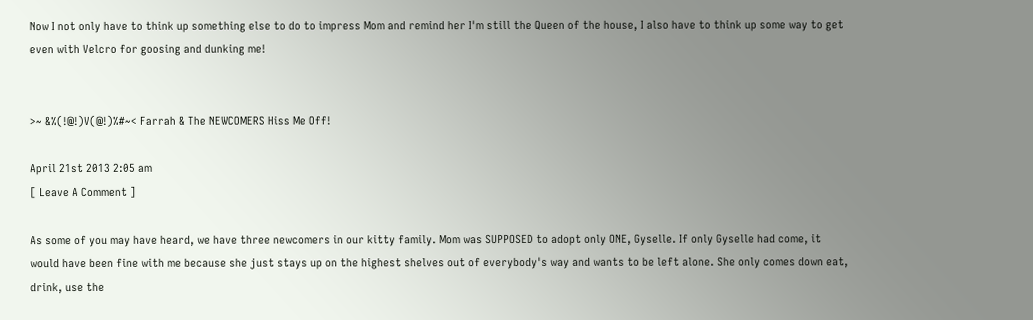Now I not only have to think up something else to do to impress Mom and remind her I'm still the Queen of the house, I also have to think up some way to get even with Velcro for goosing and dunking me!


>~ &%(!@!)V(@!)%#~< Farrah & The NEWCOMERS Hiss Me Off!

April 21st 2013 2:05 am
[ Leave A Comment ]

As some of you may have heard, we have three newcomers in our kitty family. Mom was SUPPOSED to adopt only ONE, Gyselle. If only Gyselle had come, it would have been fine with me because she just stays up on the highest shelves out of everybody's way and wants to be left alone. She only comes down eat, drink, use the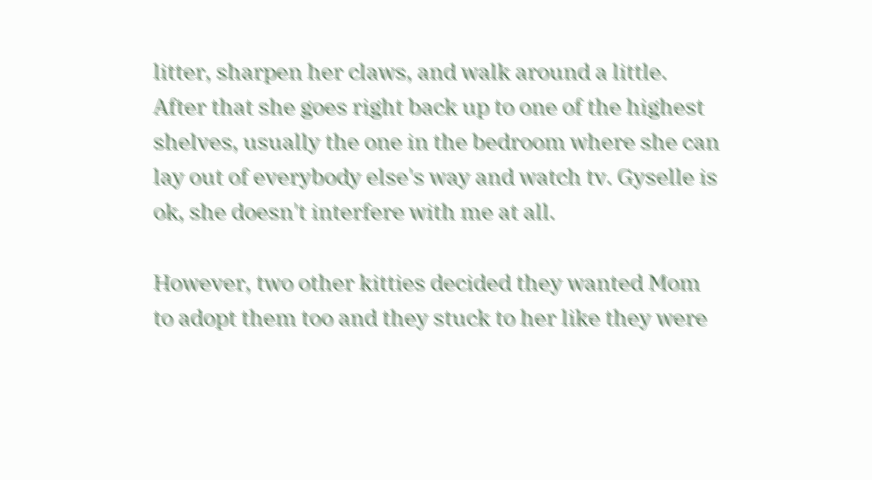litter, sharpen her claws, and walk around a little. After that she goes right back up to one of the highest shelves, usually the one in the bedroom where she can lay out of everybody else's way and watch tv. Gyselle is ok, she doesn't interfere with me at all.

However, two other kitties decided they wanted Mom to adopt them too and they stuck to her like they were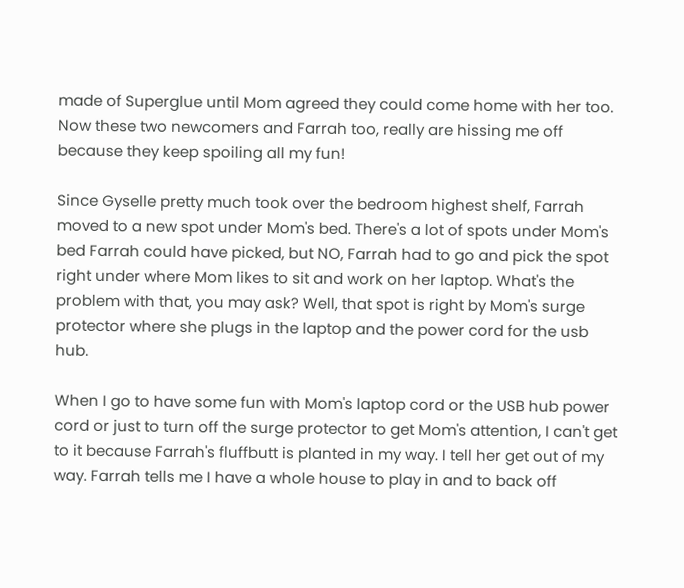made of Superglue until Mom agreed they could come home with her too. Now these two newcomers and Farrah too, really are hissing me off because they keep spoiling all my fun!

Since Gyselle pretty much took over the bedroom highest shelf, Farrah moved to a new spot under Mom's bed. There's a lot of spots under Mom's bed Farrah could have picked, but NO, Farrah had to go and pick the spot right under where Mom likes to sit and work on her laptop. What's the problem with that, you may ask? Well, that spot is right by Mom's surge protector where she plugs in the laptop and the power cord for the usb hub.

When I go to have some fun with Mom's laptop cord or the USB hub power cord or just to turn off the surge protector to get Mom's attention, I can't get to it because Farrah's fluffbutt is planted in my way. I tell her get out of my way. Farrah tells me I have a whole house to play in and to back off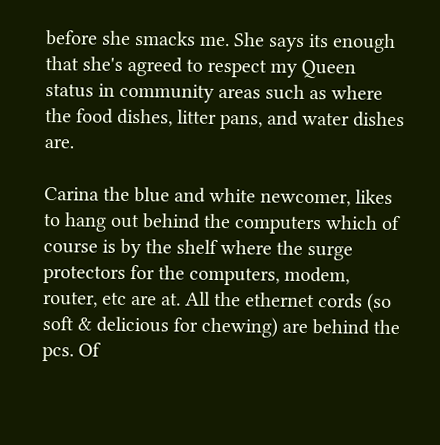before she smacks me. She says its enough that she's agreed to respect my Queen status in community areas such as where the food dishes, litter pans, and water dishes are.

Carina the blue and white newcomer, likes to hang out behind the computers which of course is by the shelf where the surge protectors for the computers, modem, router, etc are at. All the ethernet cords (so soft & delicious for chewing) are behind the pcs. Of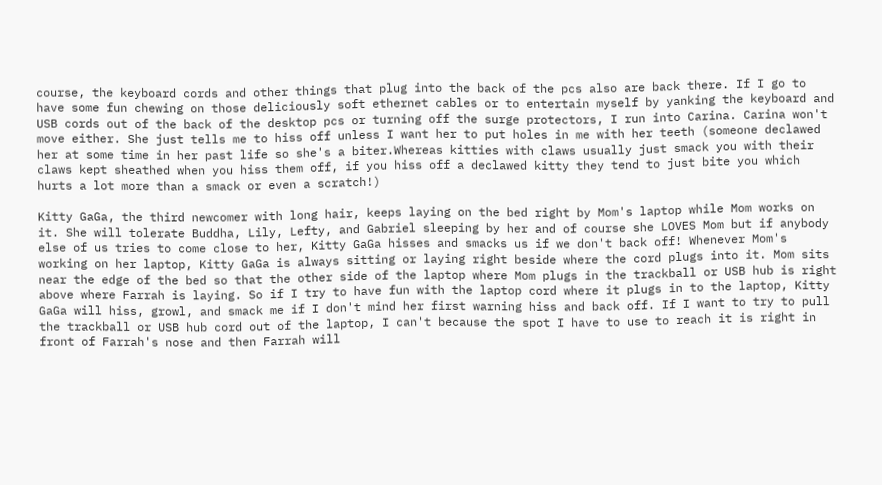course, the keyboard cords and other things that plug into the back of the pcs also are back there. If I go to have some fun chewing on those deliciously soft ethernet cables or to entertain myself by yanking the keyboard and USB cords out of the back of the desktop pcs or turning off the surge protectors, I run into Carina. Carina won't move either. She just tells me to hiss off unless I want her to put holes in me with her teeth (someone declawed her at some time in her past life so she's a biter.Whereas kitties with claws usually just smack you with their claws kept sheathed when you hiss them off, if you hiss off a declawed kitty they tend to just bite you which hurts a lot more than a smack or even a scratch!)

Kitty GaGa, the third newcomer with long hair, keeps laying on the bed right by Mom's laptop while Mom works on it. She will tolerate Buddha, Lily, Lefty, and Gabriel sleeping by her and of course she LOVES Mom but if anybody else of us tries to come close to her, Kitty GaGa hisses and smacks us if we don't back off! Whenever Mom's working on her laptop, Kitty GaGa is always sitting or laying right beside where the cord plugs into it. Mom sits near the edge of the bed so that the other side of the laptop where Mom plugs in the trackball or USB hub is right above where Farrah is laying. So if I try to have fun with the laptop cord where it plugs in to the laptop, Kitty GaGa will hiss, growl, and smack me if I don't mind her first warning hiss and back off. If I want to try to pull the trackball or USB hub cord out of the laptop, I can't because the spot I have to use to reach it is right in front of Farrah's nose and then Farrah will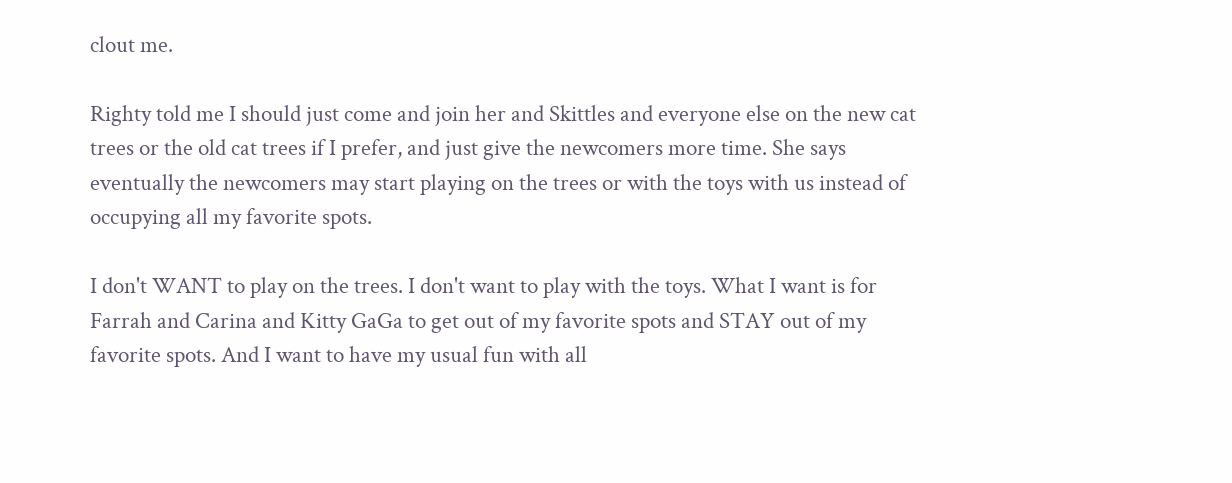clout me.

Righty told me I should just come and join her and Skittles and everyone else on the new cat trees or the old cat trees if I prefer, and just give the newcomers more time. She says eventually the newcomers may start playing on the trees or with the toys with us instead of occupying all my favorite spots.

I don't WANT to play on the trees. I don't want to play with the toys. What I want is for Farrah and Carina and Kitty GaGa to get out of my favorite spots and STAY out of my favorite spots. And I want to have my usual fun with all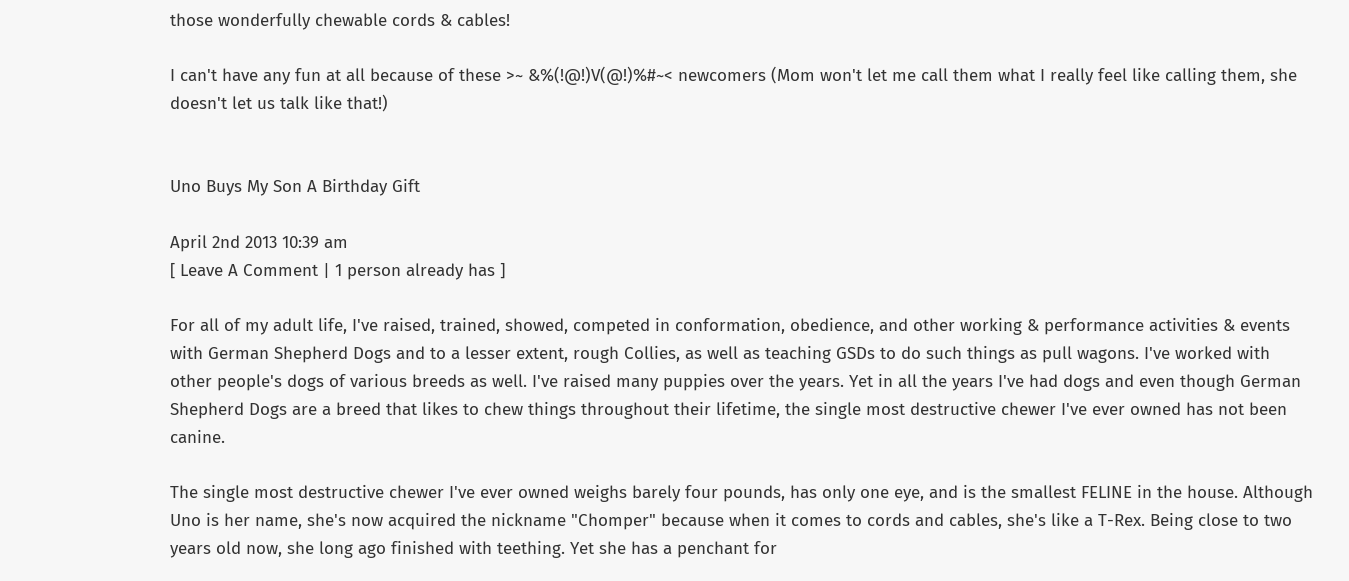those wonderfully chewable cords & cables!

I can't have any fun at all because of these >~ &%(!@!)V(@!)%#~< newcomers (Mom won't let me call them what I really feel like calling them, she doesn't let us talk like that!)


Uno Buys My Son A Birthday Gift

April 2nd 2013 10:39 am
[ Leave A Comment | 1 person already has ]

For all of my adult life, I've raised, trained, showed, competed in conformation, obedience, and other working & performance activities & events with German Shepherd Dogs and to a lesser extent, rough Collies, as well as teaching GSDs to do such things as pull wagons. I've worked with other people's dogs of various breeds as well. I've raised many puppies over the years. Yet in all the years I've had dogs and even though German Shepherd Dogs are a breed that likes to chew things throughout their lifetime, the single most destructive chewer I've ever owned has not been canine.

The single most destructive chewer I've ever owned weighs barely four pounds, has only one eye, and is the smallest FELINE in the house. Although Uno is her name, she's now acquired the nickname "Chomper" because when it comes to cords and cables, she's like a T-Rex. Being close to two years old now, she long ago finished with teething. Yet she has a penchant for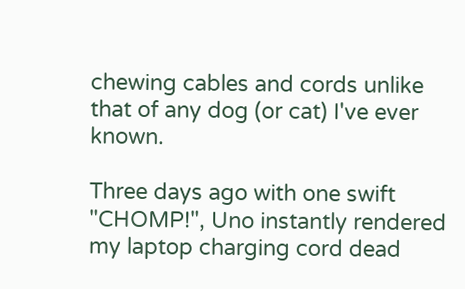chewing cables and cords unlike that of any dog (or cat) I've ever known.

Three days ago with one swift "CHOMP!", Uno instantly rendered my laptop charging cord dead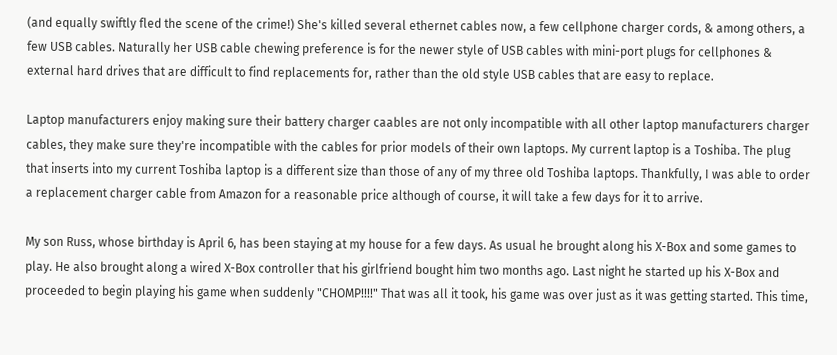(and equally swiftly fled the scene of the crime!) She's killed several ethernet cables now, a few cellphone charger cords, & among others, a few USB cables. Naturally her USB cable chewing preference is for the newer style of USB cables with mini-port plugs for cellphones & external hard drives that are difficult to find replacements for, rather than the old style USB cables that are easy to replace.

Laptop manufacturers enjoy making sure their battery charger caables are not only incompatible with all other laptop manufacturers charger cables, they make sure they're incompatible with the cables for prior models of their own laptops. My current laptop is a Toshiba. The plug that inserts into my current Toshiba laptop is a different size than those of any of my three old Toshiba laptops. Thankfully, I was able to order a replacement charger cable from Amazon for a reasonable price although of course, it will take a few days for it to arrive.

My son Russ, whose birthday is April 6, has been staying at my house for a few days. As usual he brought along his X-Box and some games to play. He also brought along a wired X-Box controller that his girlfriend bought him two months ago. Last night he started up his X-Box and proceeded to begin playing his game when suddenly "CHOMP!!!!" That was all it took, his game was over just as it was getting started. This time,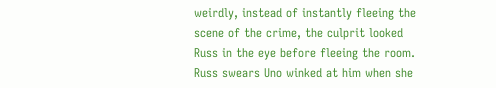weirdly, instead of instantly fleeing the scene of the crime, the culprit looked Russ in the eye before fleeing the room. Russ swears Uno winked at him when she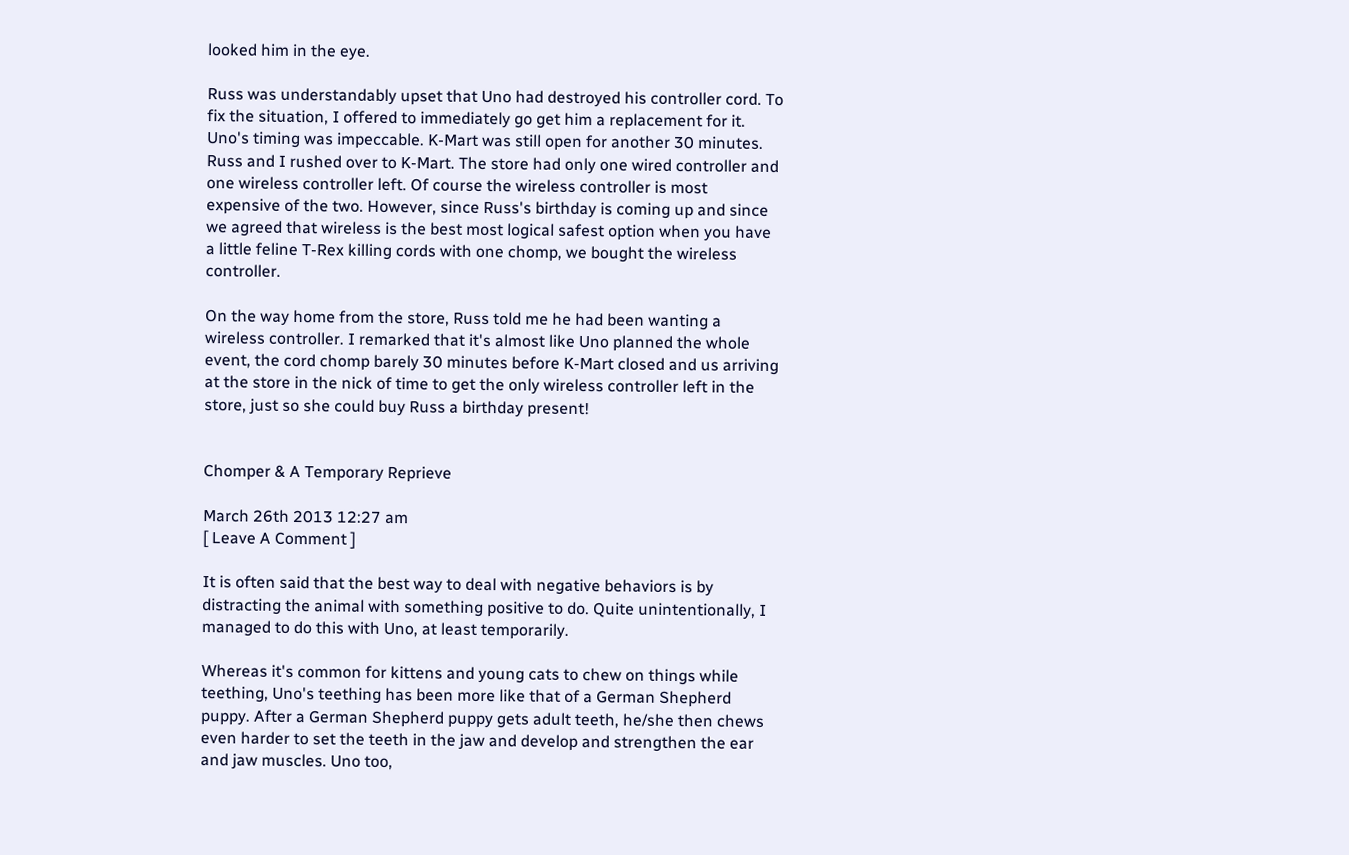looked him in the eye.

Russ was understandably upset that Uno had destroyed his controller cord. To fix the situation, I offered to immediately go get him a replacement for it. Uno's timing was impeccable. K-Mart was still open for another 30 minutes. Russ and I rushed over to K-Mart. The store had only one wired controller and one wireless controller left. Of course the wireless controller is most expensive of the two. However, since Russ's birthday is coming up and since we agreed that wireless is the best most logical safest option when you have a little feline T-Rex killing cords with one chomp, we bought the wireless controller.

On the way home from the store, Russ told me he had been wanting a wireless controller. I remarked that it's almost like Uno planned the whole event, the cord chomp barely 30 minutes before K-Mart closed and us arriving at the store in the nick of time to get the only wireless controller left in the store, just so she could buy Russ a birthday present!


Chomper & A Temporary Reprieve

March 26th 2013 12:27 am
[ Leave A Comment ]

It is often said that the best way to deal with negative behaviors is by distracting the animal with something positive to do. Quite unintentionally, I managed to do this with Uno, at least temporarily.

Whereas it's common for kittens and young cats to chew on things while teething, Uno's teething has been more like that of a German Shepherd puppy. After a German Shepherd puppy gets adult teeth, he/she then chews even harder to set the teeth in the jaw and develop and strengthen the ear and jaw muscles. Uno too,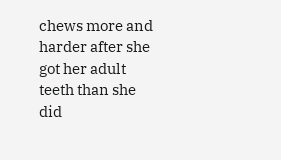chews more and harder after she got her adult teeth than she did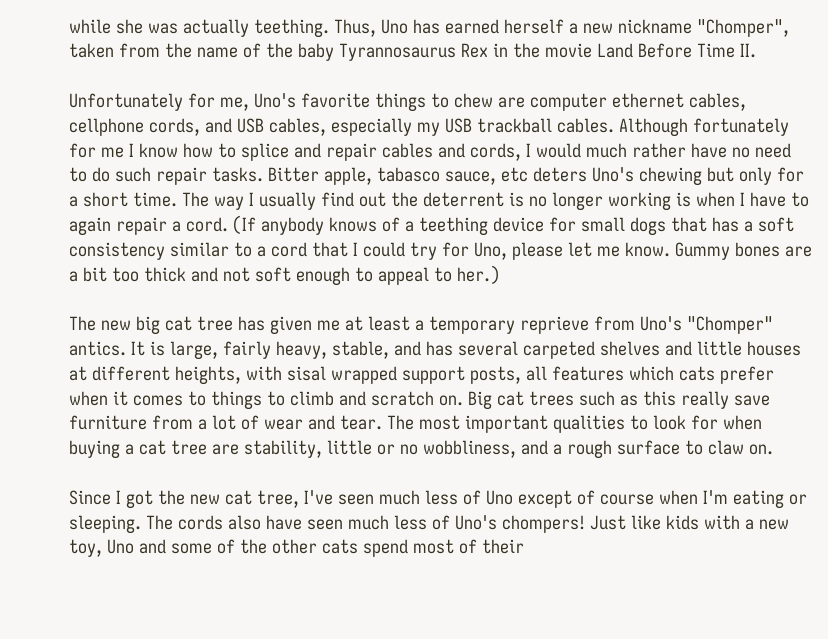while she was actually teething. Thus, Uno has earned herself a new nickname "Chomper", taken from the name of the baby Tyrannosaurus Rex in the movie Land Before Time II.

Unfortunately for me, Uno's favorite things to chew are computer ethernet cables, cellphone cords, and USB cables, especially my USB trackball cables. Although fortunately for me I know how to splice and repair cables and cords, I would much rather have no need to do such repair tasks. Bitter apple, tabasco sauce, etc deters Uno's chewing but only for a short time. The way I usually find out the deterrent is no longer working is when I have to again repair a cord. (If anybody knows of a teething device for small dogs that has a soft consistency similar to a cord that I could try for Uno, please let me know. Gummy bones are a bit too thick and not soft enough to appeal to her.)

The new big cat tree has given me at least a temporary reprieve from Uno's "Chomper" antics. It is large, fairly heavy, stable, and has several carpeted shelves and little houses at different heights, with sisal wrapped support posts, all features which cats prefer when it comes to things to climb and scratch on. Big cat trees such as this really save furniture from a lot of wear and tear. The most important qualities to look for when buying a cat tree are stability, little or no wobbliness, and a rough surface to claw on.

Since I got the new cat tree, I've seen much less of Uno except of course when I'm eating or sleeping. The cords also have seen much less of Uno's chompers! Just like kids with a new toy, Uno and some of the other cats spend most of their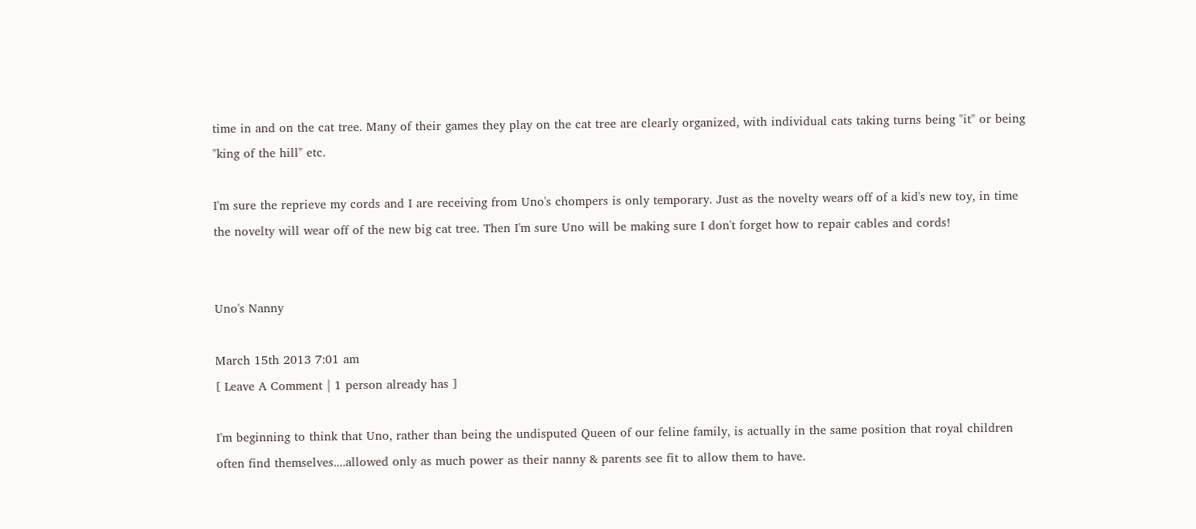time in and on the cat tree. Many of their games they play on the cat tree are clearly organized, with individual cats taking turns being "it" or being "king of the hill" etc.

I'm sure the reprieve my cords and I are receiving from Uno's chompers is only temporary. Just as the novelty wears off of a kid's new toy, in time the novelty will wear off of the new big cat tree. Then I'm sure Uno will be making sure I don't forget how to repair cables and cords!


Uno's Nanny

March 15th 2013 7:01 am
[ Leave A Comment | 1 person already has ]

I'm beginning to think that Uno, rather than being the undisputed Queen of our feline family, is actually in the same position that royal children often find themselves....allowed only as much power as their nanny & parents see fit to allow them to have.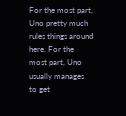For the most part, Uno pretty much rules things around here. For the most part, Uno usually manages to get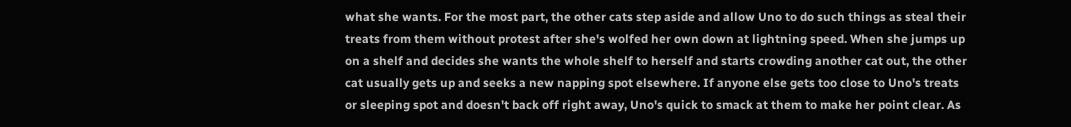what she wants. For the most part, the other cats step aside and allow Uno to do such things as steal their treats from them without protest after she's wolfed her own down at lightning speed. When she jumps up on a shelf and decides she wants the whole shelf to herself and starts crowding another cat out, the other cat usually gets up and seeks a new napping spot elsewhere. If anyone else gets too close to Uno's treats or sleeping spot and doesn't back off right away, Uno's quick to smack at them to make her point clear. As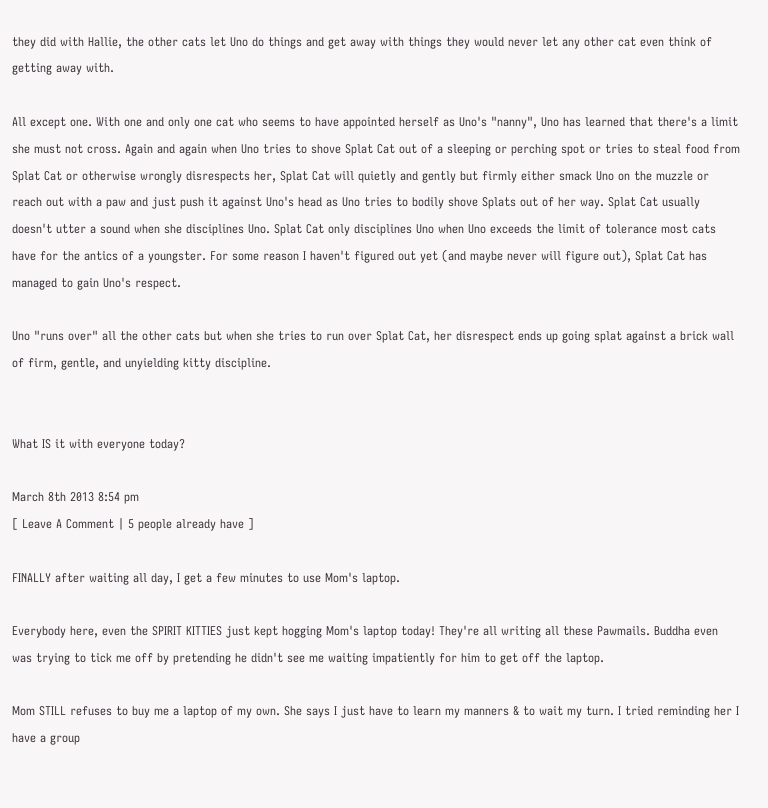they did with Hallie, the other cats let Uno do things and get away with things they would never let any other cat even think of getting away with.

All except one. With one and only one cat who seems to have appointed herself as Uno's "nanny", Uno has learned that there's a limit she must not cross. Again and again when Uno tries to shove Splat Cat out of a sleeping or perching spot or tries to steal food from Splat Cat or otherwise wrongly disrespects her, Splat Cat will quietly and gently but firmly either smack Uno on the muzzle or reach out with a paw and just push it against Uno's head as Uno tries to bodily shove Splats out of her way. Splat Cat usually doesn't utter a sound when she disciplines Uno. Splat Cat only disciplines Uno when Uno exceeds the limit of tolerance most cats have for the antics of a youngster. For some reason I haven't figured out yet (and maybe never will figure out), Splat Cat has managed to gain Uno's respect.

Uno "runs over" all the other cats but when she tries to run over Splat Cat, her disrespect ends up going splat against a brick wall of firm, gentle, and unyielding kitty discipline.


What IS it with everyone today?

March 8th 2013 8:54 pm
[ Leave A Comment | 5 people already have ]

FINALLY after waiting all day, I get a few minutes to use Mom's laptop.

Everybody here, even the SPIRIT KITTIES just kept hogging Mom's laptop today! They're all writing all these Pawmails. Buddha even was trying to tick me off by pretending he didn't see me waiting impatiently for him to get off the laptop.

Mom STILL refuses to buy me a laptop of my own. She says I just have to learn my manners & to wait my turn. I tried reminding her I have a group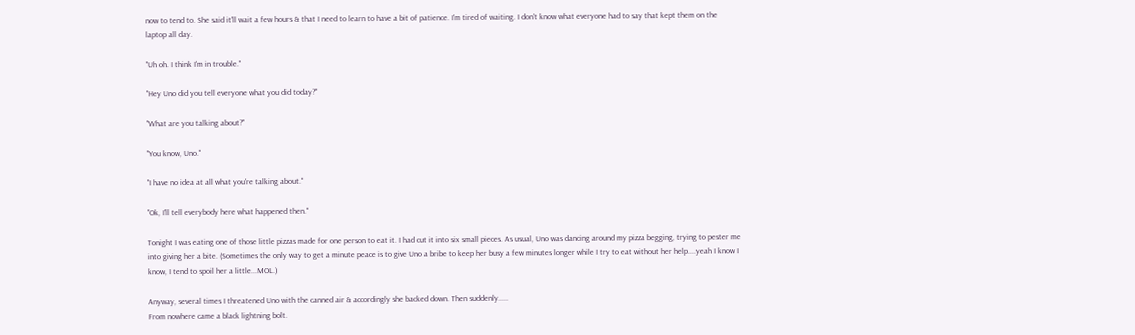now to tend to. She said it'll wait a few hours & that I need to learn to have a bit of patience. I'm tired of waiting. I don't know what everyone had to say that kept them on the laptop all day.

"Uh oh. I think I'm in trouble."

"Hey Uno did you tell everyone what you did today?"

"What are you talking about?"

"You know, Uno."

"I have no idea at all what you're talking about."

"Ok, I'll tell everybody here what happened then."

Tonight I was eating one of those little pizzas made for one person to eat it. I had cut it into six small pieces. As usual, Uno was dancing around my pizza begging, trying to pester me into giving her a bite. (Sometimes the only way to get a minute peace is to give Uno a bribe to keep her busy a few minutes longer while I try to eat without her help....yeah I know I know, I tend to spoil her a little...MOL.)

Anyway, several times I threatened Uno with the canned air & accordingly she backed down. Then suddenly.....
From nowhere came a black lightning bolt.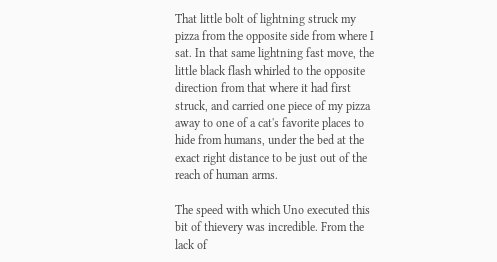That little bolt of lightning struck my pizza from the opposite side from where I sat. In that same lightning fast move, the little black flash whirled to the opposite direction from that where it had first struck, and carried one piece of my pizza away to one of a cat's favorite places to hide from humans, under the bed at the exact right distance to be just out of the reach of human arms.

The speed with which Uno executed this bit of thievery was incredible. From the lack of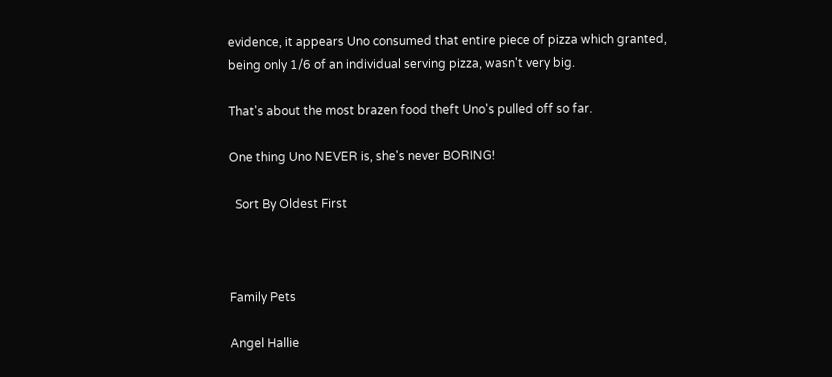evidence, it appears Uno consumed that entire piece of pizza which granted, being only 1/6 of an individual serving pizza, wasn't very big.

That's about the most brazen food theft Uno's pulled off so far.

One thing Uno NEVER is, she's never BORING!

  Sort By Oldest First



Family Pets

Angel Hallie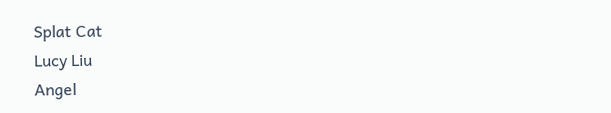Splat Cat
Lucy Liu
Angel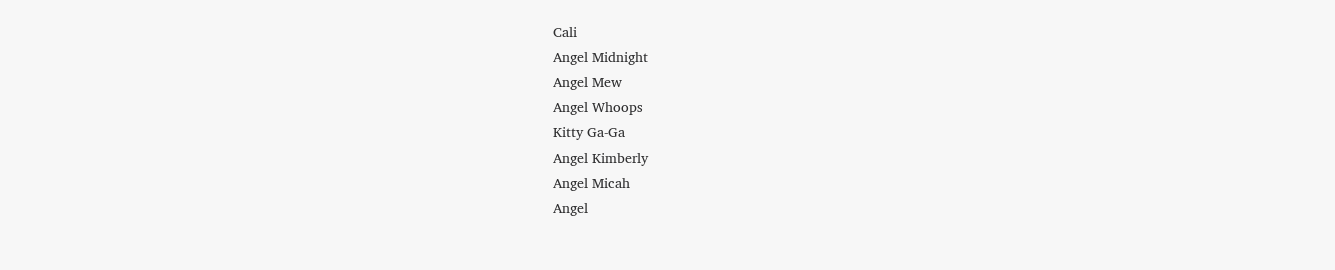Cali
Angel Midnight
Angel Mew
Angel Whoops
Kitty Ga-Ga
Angel Kimberly
Angel Micah
Angel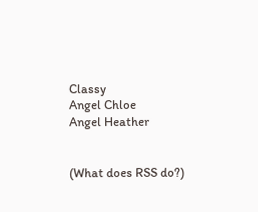Classy
Angel Chloe
Angel Heather


(What does RSS do?)